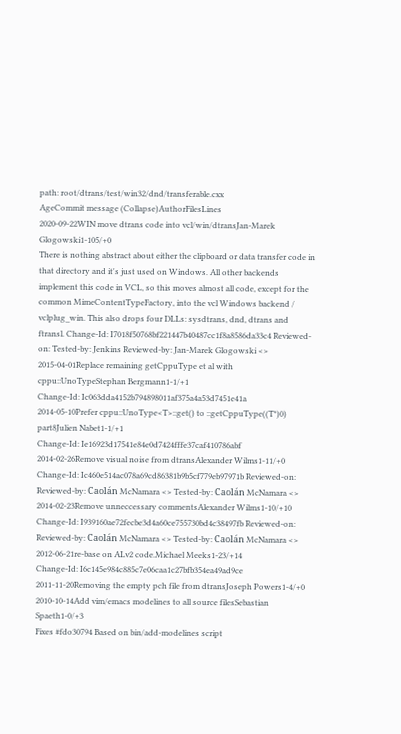path: root/dtrans/test/win32/dnd/transferable.cxx
AgeCommit message (Collapse)AuthorFilesLines
2020-09-22WIN move dtrans code into vcl/win/dtransJan-Marek Glogowski1-105/+0
There is nothing abstract about either the clipboard or data transfer code in that directory and it's just used on Windows. All other backends implement this code in VCL, so this moves almost all code, except for the common MimeContentTypeFactory, into the vcl Windows backend / vclplug_win. This also drops four DLLs: sysdtrans, dnd, dtrans and ftransl. Change-Id: I7018f50768bf221447b40487cc1f8a8586da33c4 Reviewed-on: Tested-by: Jenkins Reviewed-by: Jan-Marek Glogowski <>
2015-04-01Replace remaining getCppuType et al with cppu::UnoTypeStephan Bergmann1-1/+1
Change-Id: Ic063dda4152b794898011af375a4a53d7451e41a
2014-05-10Prefer cppu::UnoType<T>::get() to ::getCppuType((T*)0) part8Julien Nabet1-1/+1
Change-Id: Ie16923d17541e84e0d7424fffe37caf410786abf
2014-02-26Remove visual noise from dtransAlexander Wilms1-11/+0
Change-Id: Ic460e514ac078a69cd86381b9b5cf779eb97971b Reviewed-on: Reviewed-by: Caolán McNamara <> Tested-by: Caolán McNamara <>
2014-02-23Remove unneccessary commentsAlexander Wilms1-10/+10
Change-Id: I939160ae72fecbe3d4a60ce755730bd4c38497fb Reviewed-on: Reviewed-by: Caolán McNamara <> Tested-by: Caolán McNamara <>
2012-06-21re-base on ALv2 code.Michael Meeks1-23/+14
Change-Id: I6c145e984c885c7e06caa1c27bfb354ea49ad9ce
2011-11-20Removing the empty pch file from dtransJoseph Powers1-4/+0
2010-10-14Add vim/emacs modelines to all source filesSebastian Spaeth1-0/+3
Fixes #fdo30794 Based on bin/add-modelines script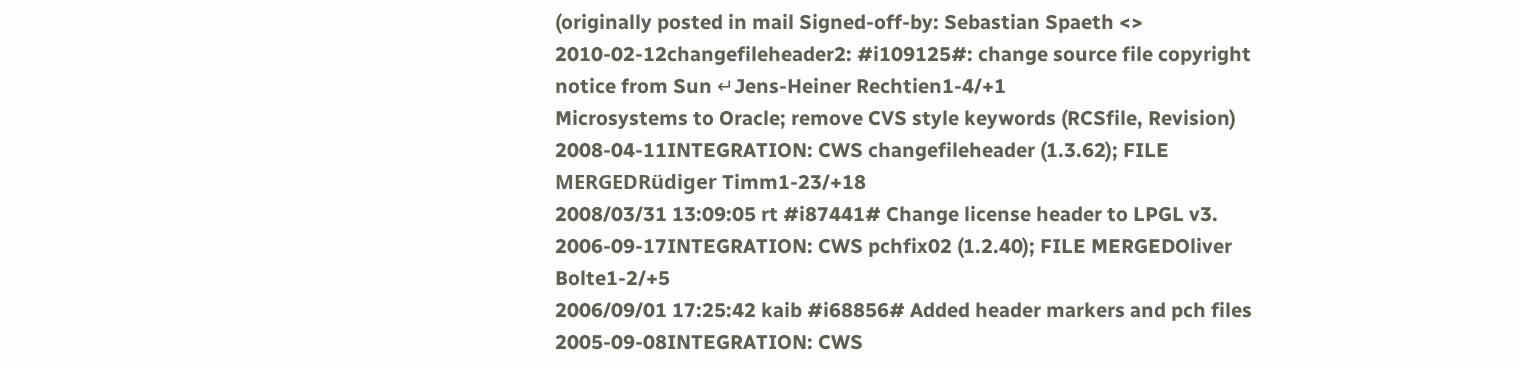(originally posted in mail Signed-off-by: Sebastian Spaeth <>
2010-02-12changefileheader2: #i109125#: change source file copyright notice from Sun ↵Jens-Heiner Rechtien1-4/+1
Microsystems to Oracle; remove CVS style keywords (RCSfile, Revision)
2008-04-11INTEGRATION: CWS changefileheader (1.3.62); FILE MERGEDRüdiger Timm1-23/+18
2008/03/31 13:09:05 rt #i87441# Change license header to LPGL v3.
2006-09-17INTEGRATION: CWS pchfix02 (1.2.40); FILE MERGEDOliver Bolte1-2/+5
2006/09/01 17:25:42 kaib #i68856# Added header markers and pch files
2005-09-08INTEGRATION: CWS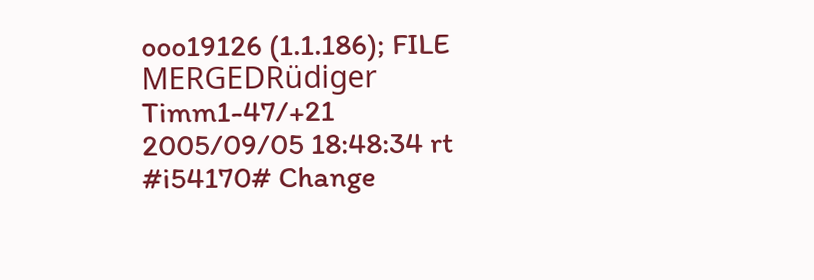ooo19126 (1.1.186); FILE MERGEDRüdiger Timm1-47/+21
2005/09/05 18:48:34 rt #i54170# Change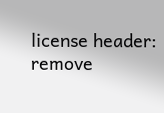license header: remove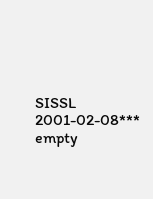SISSL
2001-02-08*** empty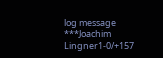log message ***Joachim Lingner1-0/+157